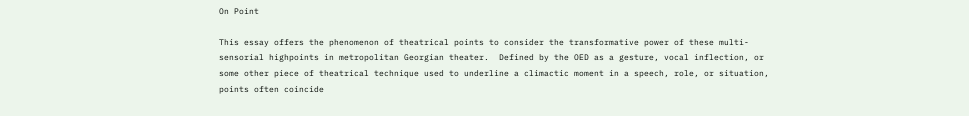On Point

This essay offers the phenomenon of theatrical points to consider the transformative power of these multi-sensorial highpoints in metropolitan Georgian theater.  Defined by the OED as a gesture, vocal inflection, or some other piece of theatrical technique used to underline a climactic moment in a speech, role, or situation, points often coincide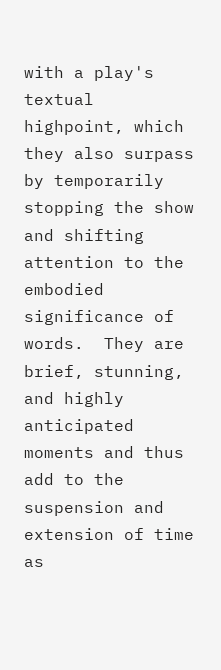with a play's textual highpoint, which they also surpass by temporarily stopping the show and shifting attention to the embodied significance of words.  They are brief, stunning, and highly anticipated moments and thus add to the suspension and extension of time as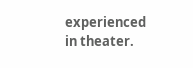experienced in theater.